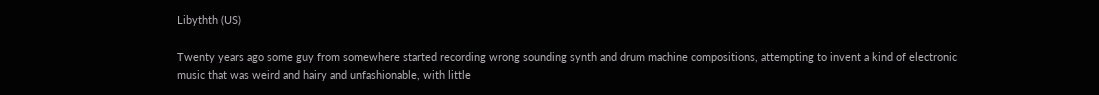Libythth (US)

Twenty years ago some guy from somewhere started recording wrong sounding synth and drum machine compositions, attempting to invent a kind of electronic music that was weird and hairy and unfashionable, with little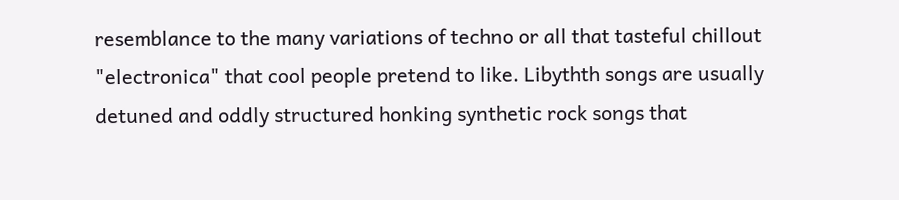resemblance to the many variations of techno or all that tasteful chillout "electronica" that cool people pretend to like. Libythth songs are usually detuned and oddly structured honking synthetic rock songs that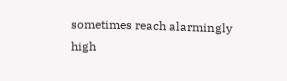sometimes reach alarmingly high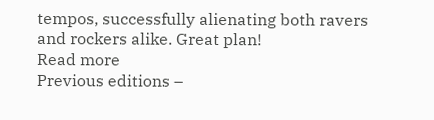tempos, successfully alienating both ravers and rockers alike. Great plan!
Read more
Previous editions –